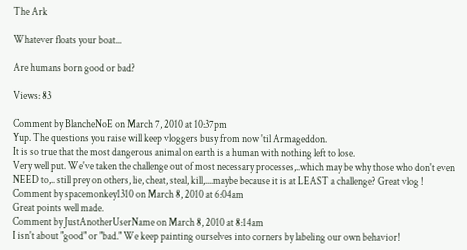The Ark

Whatever floats your boat...

Are humans born good or bad?

Views: 83

Comment by BlancheNoE on March 7, 2010 at 10:37pm
Yup. The questions you raise will keep vloggers busy from now 'til Armageddon.
It is so true that the most dangerous animal on earth is a human with nothing left to lose.
Very well put. We've taken the challenge out of most necessary processes,..which may be why those who don't even NEED to,.. still prey on others, lie, cheat, steal, kill,....maybe because it is at LEAST a challenge? Great vlog !
Comment by spacemonkey1310 on March 8, 2010 at 6:04am
Great points well made.
Comment by JustAnotherUserName on March 8, 2010 at 8:14am
I isn't about "good" or "bad." We keep painting ourselves into corners by labeling our own behavior!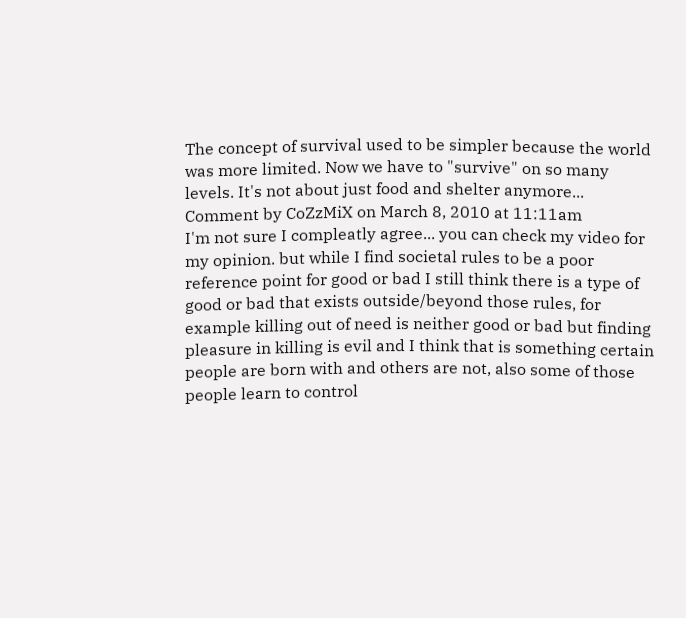The concept of survival used to be simpler because the world was more limited. Now we have to "survive" on so many levels. It's not about just food and shelter anymore...
Comment by CoZzMiX on March 8, 2010 at 11:11am
I'm not sure I compleatly agree... you can check my video for my opinion. but while I find societal rules to be a poor reference point for good or bad I still think there is a type of good or bad that exists outside/beyond those rules, for example killing out of need is neither good or bad but finding pleasure in killing is evil and I think that is something certain people are born with and others are not, also some of those people learn to control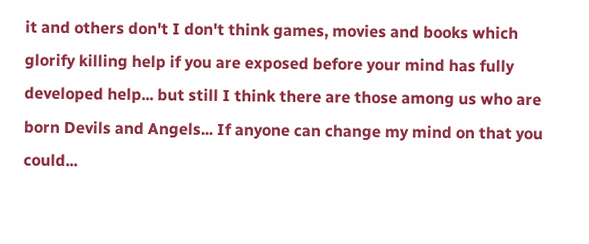it and others don't I don't think games, movies and books which glorify killing help if you are exposed before your mind has fully developed help... but still I think there are those among us who are born Devils and Angels... If anyone can change my mind on that you could...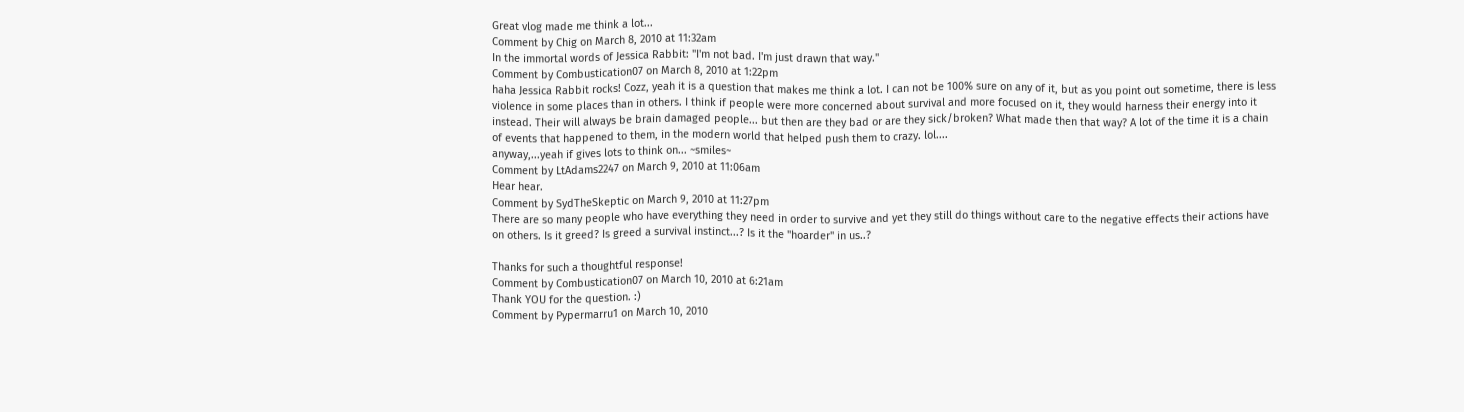Great vlog made me think a lot...
Comment by Chig on March 8, 2010 at 11:32am
In the immortal words of Jessica Rabbit: "I'm not bad. I'm just drawn that way."
Comment by Combustication07 on March 8, 2010 at 1:22pm
haha Jessica Rabbit rocks! Cozz, yeah it is a question that makes me think a lot. I can not be 100% sure on any of it, but as you point out sometime, there is less violence in some places than in others. I think if people were more concerned about survival and more focused on it, they would harness their energy into it instead. Their will always be brain damaged people... but then are they bad or are they sick/broken? What made then that way? A lot of the time it is a chain of events that happened to them, in the modern world that helped push them to crazy. lol....
anyway,...yeah if gives lots to think on... ~smiles~
Comment by LtAdams2247 on March 9, 2010 at 11:06am
Hear hear.
Comment by SydTheSkeptic on March 9, 2010 at 11:27pm
There are so many people who have everything they need in order to survive and yet they still do things without care to the negative effects their actions have on others. Is it greed? Is greed a survival instinct...? Is it the "hoarder" in us..?

Thanks for such a thoughtful response!
Comment by Combustication07 on March 10, 2010 at 6:21am
Thank YOU for the question. :)
Comment by Pypermarru1 on March 10, 2010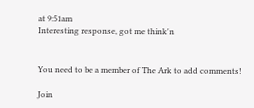at 9:51am
Interesting response, got me think'n


You need to be a member of The Ark to add comments!

Join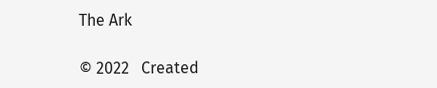The Ark

© 2022   Created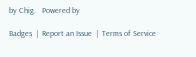by Chig.   Powered by

Badges  |  Report an Issue  |  Terms of Service